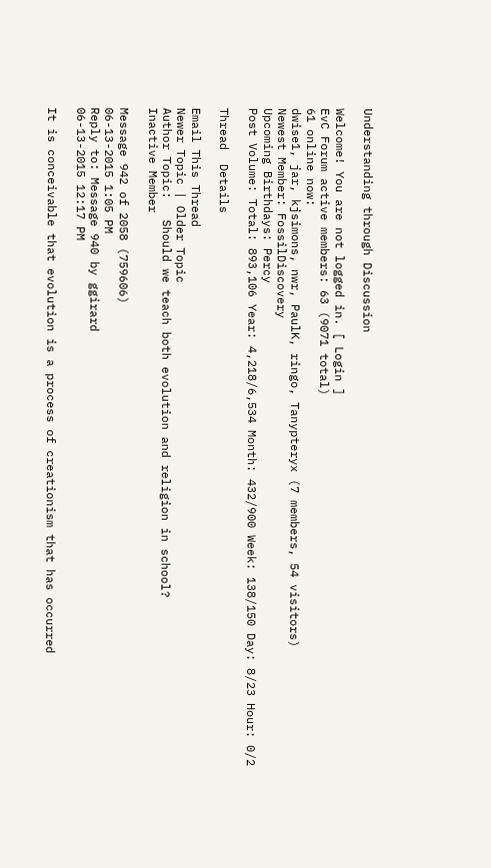Understanding through Discussion

Welcome! You are not logged in. [ Login ]
EvC Forum active members: 63 (9071 total)
61 online now:
dwise1, jar, kjsimons, nwr, PaulK, ringo, Tanypteryx (7 members, 54 visitors)
Newest Member: FossilDiscovery
Upcoming Birthdays: Percy
Post Volume: Total: 893,106 Year: 4,218/6,534 Month: 432/900 Week: 138/150 Day: 8/23 Hour: 0/2

Thread  Details

Email This Thread
Newer Topic | Older Topic
Author Topic:   Should we teach both evolution and religion in school?
Inactive Member

Message 942 of 2058 (759606)
06-13-2015 1:05 PM
Reply to: Message 940 by ggirard
06-13-2015 12:17 PM

It is conceivable that evolution is a process of creationism that has occurred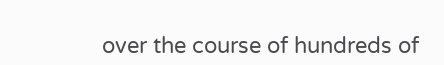over the course of hundreds of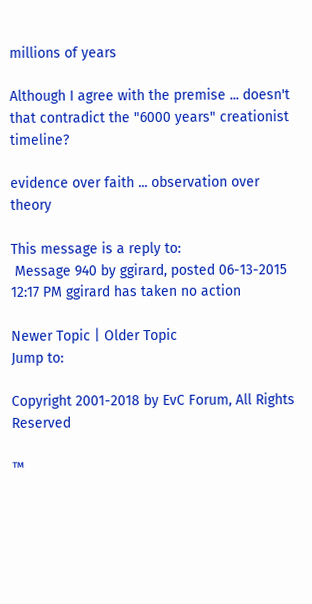millions of years

Although I agree with the premise ... doesn't that contradict the "6000 years" creationist timeline?

evidence over faith ... observation over theory

This message is a reply to:
 Message 940 by ggirard, posted 06-13-2015 12:17 PM ggirard has taken no action

Newer Topic | Older Topic
Jump to:

Copyright 2001-2018 by EvC Forum, All Rights Reserved

™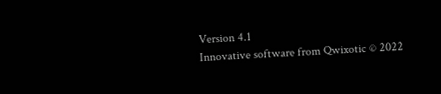Version 4.1
Innovative software from Qwixotic © 2022